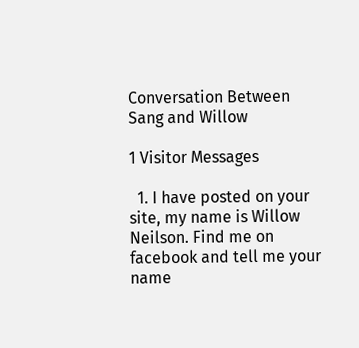Conversation Between Sang and Willow

1 Visitor Messages

  1. I have posted on your site, my name is Willow Neilson. Find me on facebook and tell me your name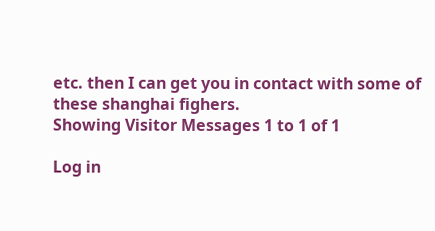etc. then I can get you in contact with some of these shanghai fighers.
Showing Visitor Messages 1 to 1 of 1

Log in